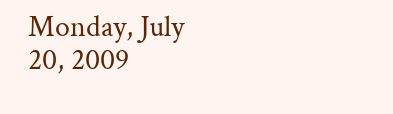Monday, July 20, 2009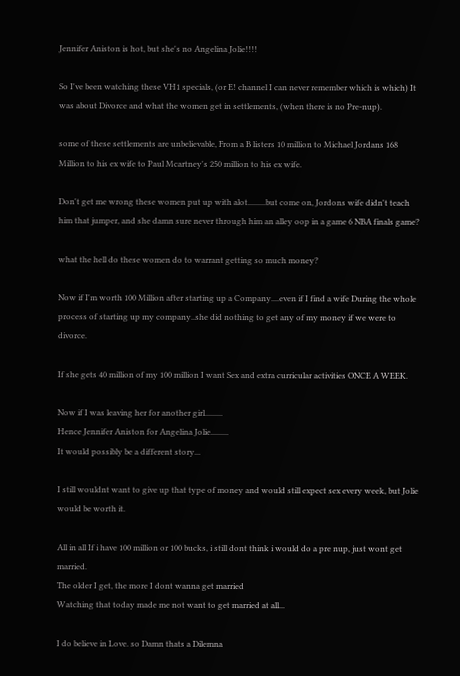Jennifer Aniston is hot, but she's no Angelina Jolie!!!!

So I've been watching these VH1 specials, (or E! channel I can never remember which is which) It was about Divorce and what the women get in settlements, (when there is no Pre-nup).

some of these settlements are unbelievable, From a B listers 10 million to Michael Jordans 168 Million to his ex wife to Paul Mcartney's 250 million to his ex wife.

Don't get me wrong these women put up with alot.........but come on, Jordons wife didn't teach him that jumper, and she damn sure never through him an alley oop in a game 6 NBA finals game?

what the hell do these women do to warrant getting so much money?

Now if I'm worth 100 Million after starting up a Company....even if I find a wife During the whole process of starting up my company..she did nothing to get any of my money if we were to divorce.

If she gets 40 million of my 100 million I want Sex and extra curricular activities ONCE A WEEK.

Now if I was leaving her for another girl.........
Hence Jennifer Aniston for Angelina Jolie.........
It would possibly be a different story...

I still wouldnt want to give up that type of money and would still expect sex every week, but Jolie would be worth it.

All in all If i have 100 million or 100 bucks, i still dont think i would do a pre nup, just wont get married.
The older I get, the more I dont wanna get married
Watching that today made me not want to get married at all...

I do believe in Love. so Damn thats a Dilemna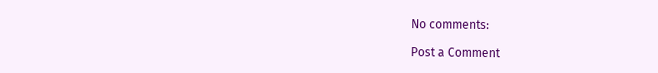No comments:

Post a Comment